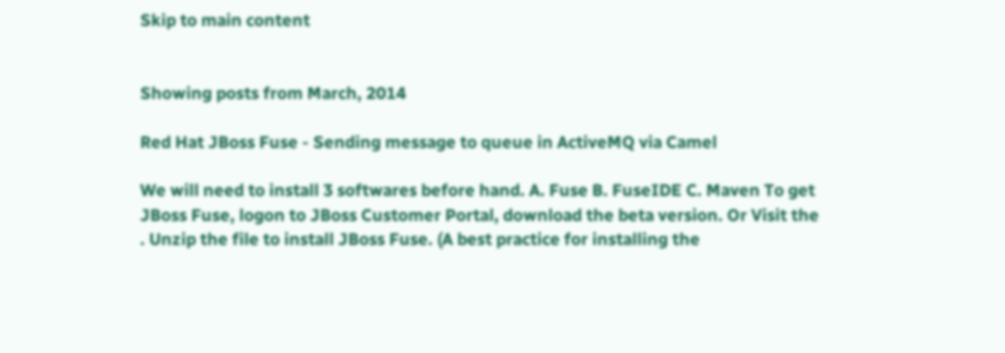Skip to main content


Showing posts from March, 2014

Red Hat JBoss Fuse - Sending message to queue in ActiveMQ via Camel

We will need to install 3 softwares before hand. A. Fuse B. FuseIDE C. Maven To get JBoss Fuse, logon to JBoss Customer Portal, download the beta version. Or Visit the  . Unzip the file to install JBoss Fuse. (A best practice for installing the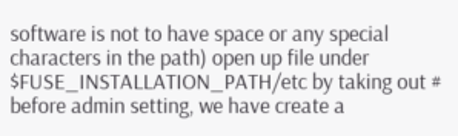software is not to have space or any special characters in the path) open up file under $FUSE_INSTALLATION_PATH/etc by taking out # before admin setting, we have create a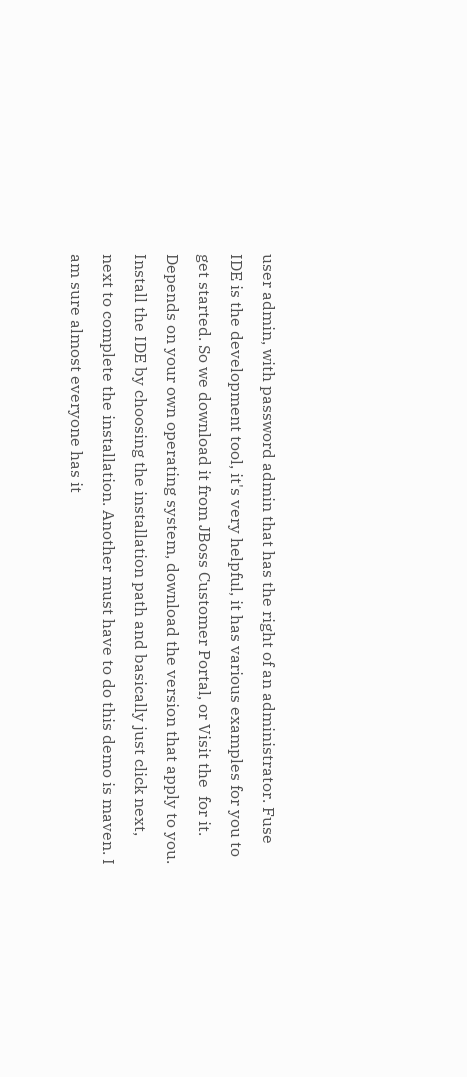user admin, with password admin that has the right of an administrator. Fuse IDE is the development tool, it's very helpful, it has various examples for you to get started. So we download it from JBoss Customer Portal, or Visit the  for it.  Depends on your own operating system, download the version that apply to you. Install the IDE by choosing the installation path and basically just click next, next to complete the installation. Another must have to do this demo is maven. I am sure almost everyone has it